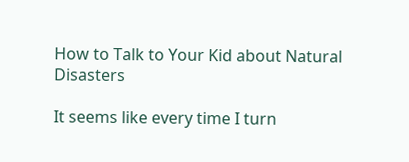How to Talk to Your Kid about Natural Disasters

It seems like every time I turn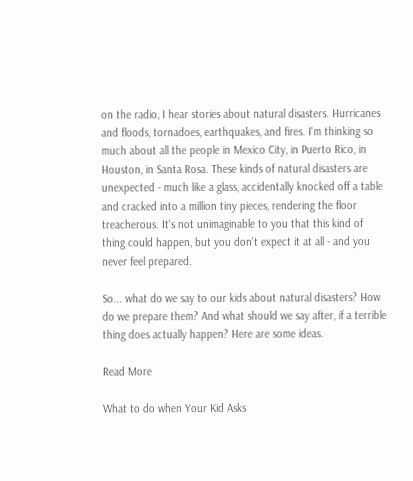on the radio, I hear stories about natural disasters. Hurricanes and floods, tornadoes, earthquakes, and fires. I'm thinking so much about all the people in Mexico City, in Puerto Rico, in Houston, in Santa Rosa. These kinds of natural disasters are unexpected - much like a glass, accidentally knocked off a table and cracked into a million tiny pieces, rendering the floor treacherous. It's not unimaginable to you that this kind of thing could happen, but you don't expect it at all - and you never feel prepared.

So... what do we say to our kids about natural disasters? How do we prepare them? And what should we say after, if a terrible thing does actually happen? Here are some ideas.

Read More

What to do when Your Kid Asks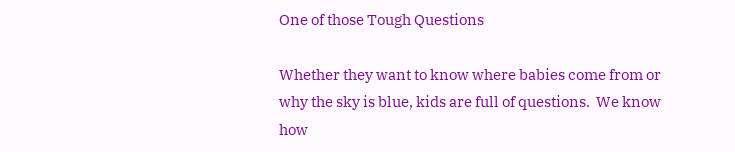One of those Tough Questions

Whether they want to know where babies come from or why the sky is blue, kids are full of questions.  We know how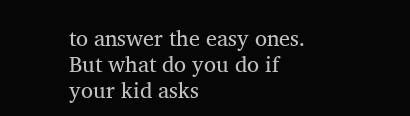to answer the easy ones.  But what do you do if your kid asks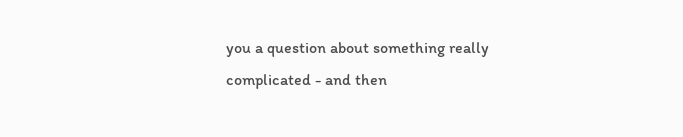you a question about something really complicated - and then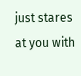just stares at you with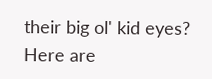their big ol' kid eyes?  Here are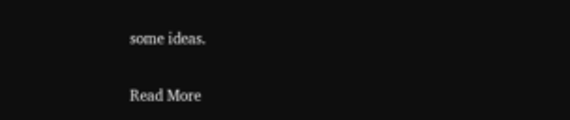some ideas.

Read More